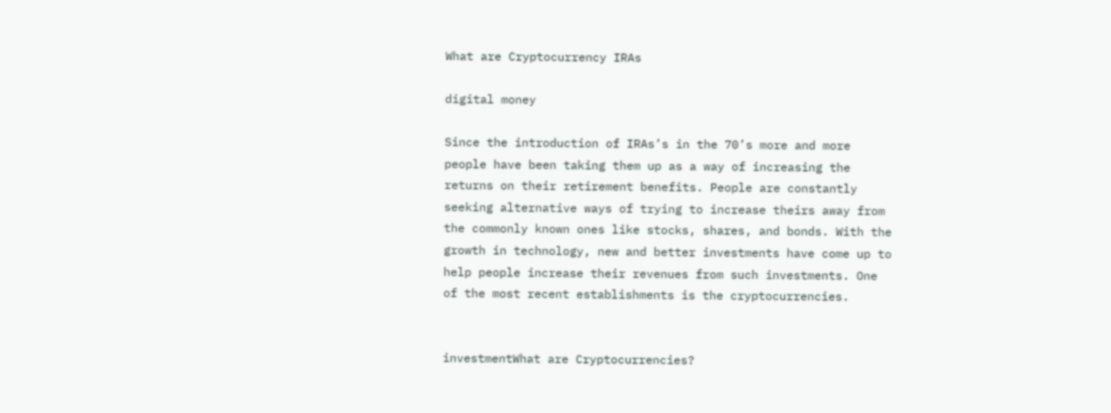What are Cryptocurrency IRAs

digital money

Since the introduction of IRAs’s in the 70’s more and more people have been taking them up as a way of increasing the returns on their retirement benefits. People are constantly seeking alternative ways of trying to increase theirs away from the commonly known ones like stocks, shares, and bonds. With the growth in technology, new and better investments have come up to help people increase their revenues from such investments. One of the most recent establishments is the cryptocurrencies.


investmentWhat are Cryptocurrencies?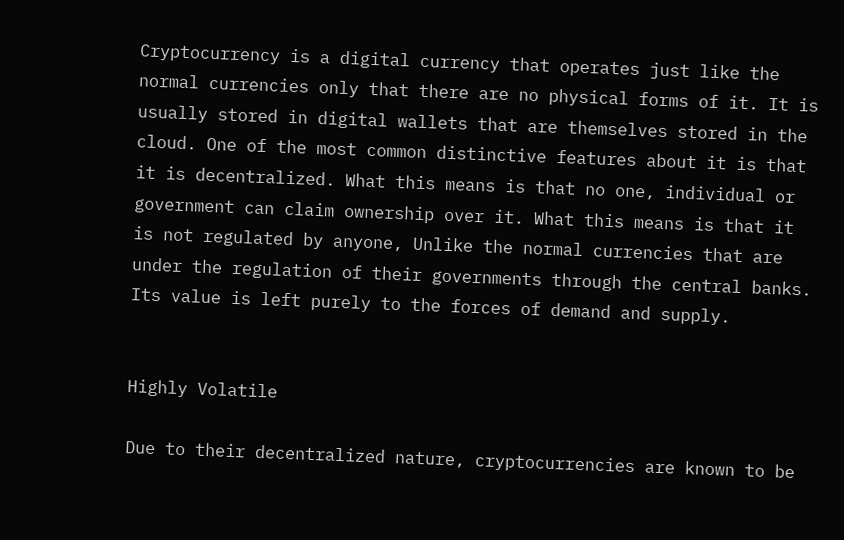Cryptocurrency is a digital currency that operates just like the normal currencies only that there are no physical forms of it. It is usually stored in digital wallets that are themselves stored in the cloud. One of the most common distinctive features about it is that it is decentralized. What this means is that no one, individual or government can claim ownership over it. What this means is that it is not regulated by anyone, Unlike the normal currencies that are under the regulation of their governments through the central banks. Its value is left purely to the forces of demand and supply.


Highly Volatile

Due to their decentralized nature, cryptocurrencies are known to be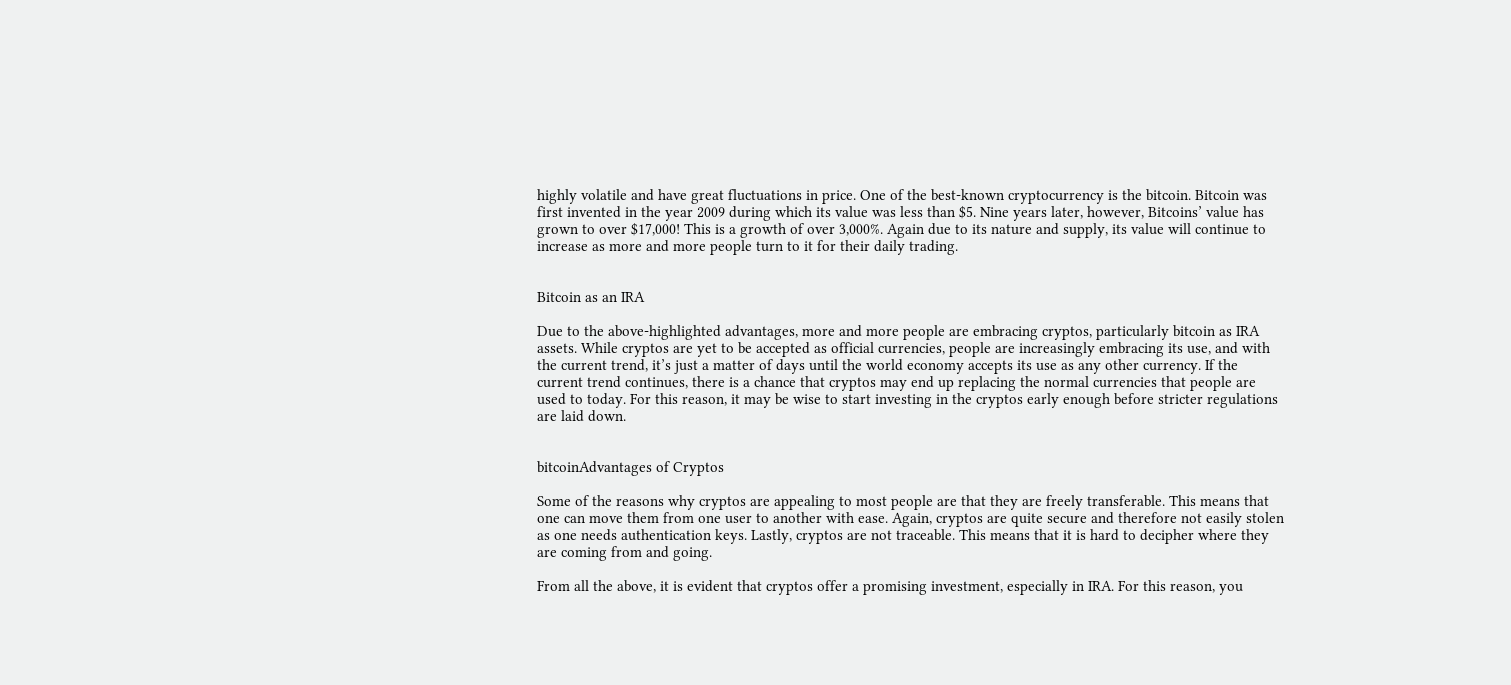highly volatile and have great fluctuations in price. One of the best-known cryptocurrency is the bitcoin. Bitcoin was first invented in the year 2009 during which its value was less than $5. Nine years later, however, Bitcoins’ value has grown to over $17,000! This is a growth of over 3,000%. Again due to its nature and supply, its value will continue to increase as more and more people turn to it for their daily trading.


Bitcoin as an IRA

Due to the above-highlighted advantages, more and more people are embracing cryptos, particularly bitcoin as IRA assets. While cryptos are yet to be accepted as official currencies, people are increasingly embracing its use, and with the current trend, it’s just a matter of days until the world economy accepts its use as any other currency. If the current trend continues, there is a chance that cryptos may end up replacing the normal currencies that people are used to today. For this reason, it may be wise to start investing in the cryptos early enough before stricter regulations are laid down.


bitcoinAdvantages of Cryptos

Some of the reasons why cryptos are appealing to most people are that they are freely transferable. This means that one can move them from one user to another with ease. Again, cryptos are quite secure and therefore not easily stolen as one needs authentication keys. Lastly, cryptos are not traceable. This means that it is hard to decipher where they are coming from and going.

From all the above, it is evident that cryptos offer a promising investment, especially in IRA. For this reason, you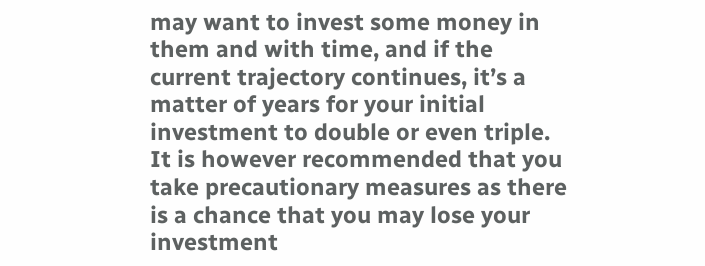may want to invest some money in them and with time, and if the current trajectory continues, it’s a matter of years for your initial investment to double or even triple. It is however recommended that you take precautionary measures as there is a chance that you may lose your investment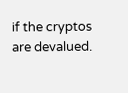if the cryptos are devalued.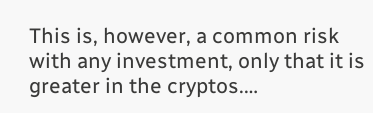This is, however, a common risk with any investment, only that it is greater in the cryptos.…